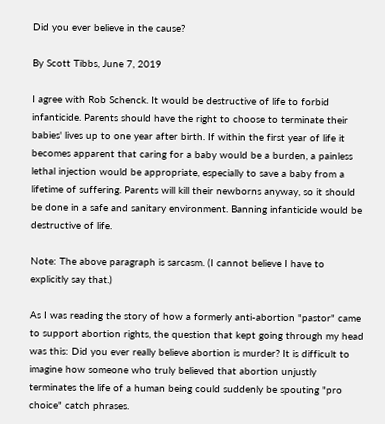Did you ever believe in the cause?

By Scott Tibbs, June 7, 2019

I agree with Rob Schenck. It would be destructive of life to forbid infanticide. Parents should have the right to choose to terminate their babies' lives up to one year after birth. If within the first year of life it becomes apparent that caring for a baby would be a burden, a painless lethal injection would be appropriate, especially to save a baby from a lifetime of suffering. Parents will kill their newborns anyway, so it should be done in a safe and sanitary environment. Banning infanticide would be destructive of life.

Note: The above paragraph is sarcasm. (I cannot believe I have to explicitly say that.)

As I was reading the story of how a formerly anti-abortion "pastor" came to support abortion rights, the question that kept going through my head was this: Did you ever really believe abortion is murder? It is difficult to imagine how someone who truly believed that abortion unjustly terminates the life of a human being could suddenly be spouting "pro choice" catch phrases.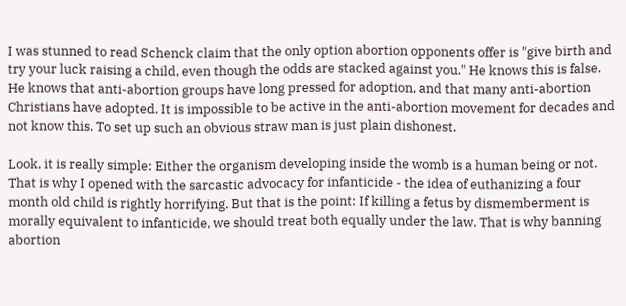I was stunned to read Schenck claim that the only option abortion opponents offer is "give birth and try your luck raising a child, even though the odds are stacked against you." He knows this is false. He knows that anti-abortion groups have long pressed for adoption, and that many anti-abortion Christians have adopted. It is impossible to be active in the anti-abortion movement for decades and not know this. To set up such an obvious straw man is just plain dishonest.

Look, it is really simple: Either the organism developing inside the womb is a human being or not. That is why I opened with the sarcastic advocacy for infanticide - the idea of euthanizing a four month old child is rightly horrifying. But that is the point: If killing a fetus by dismemberment is morally equivalent to infanticide, we should treat both equally under the law. That is why banning abortion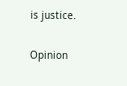is justice.

Opinion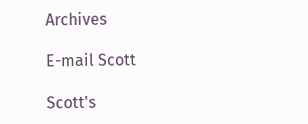Archives

E-mail Scott

Scott's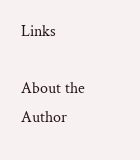Links

About the Author